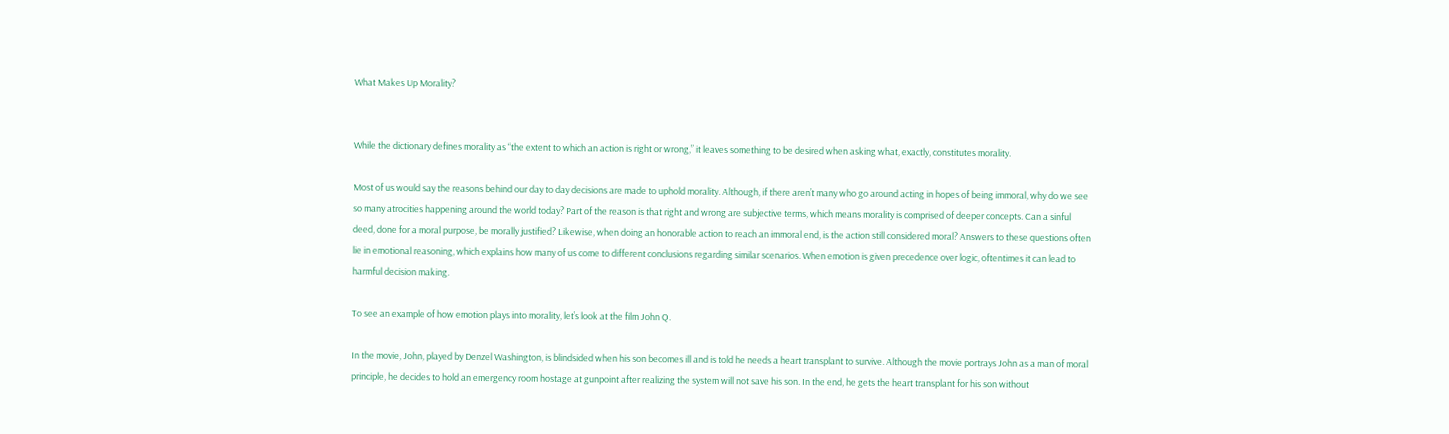What Makes Up Morality?


While the dictionary defines morality as “the extent to which an action is right or wrong,” it leaves something to be desired when asking what, exactly, constitutes morality.

Most of us would say the reasons behind our day to day decisions are made to uphold morality. Although, if there aren’t many who go around acting in hopes of being immoral, why do we see so many atrocities happening around the world today? Part of the reason is that right and wrong are subjective terms, which means morality is comprised of deeper concepts. Can a sinful deed, done for a moral purpose, be morally justified? Likewise, when doing an honorable action to reach an immoral end, is the action still considered moral? Answers to these questions often lie in emotional reasoning, which explains how many of us come to different conclusions regarding similar scenarios. When emotion is given precedence over logic, oftentimes it can lead to harmful decision making.

To see an example of how emotion plays into morality, let’s look at the film John Q.

In the movie, John, played by Denzel Washington, is blindsided when his son becomes ill and is told he needs a heart transplant to survive. Although the movie portrays John as a man of moral principle, he decides to hold an emergency room hostage at gunpoint after realizing the system will not save his son. In the end, he gets the heart transplant for his son without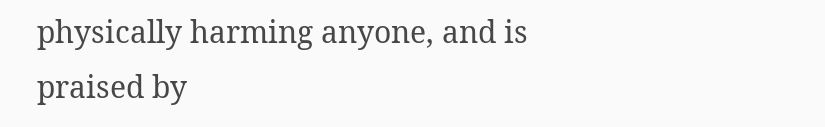physically harming anyone, and is praised by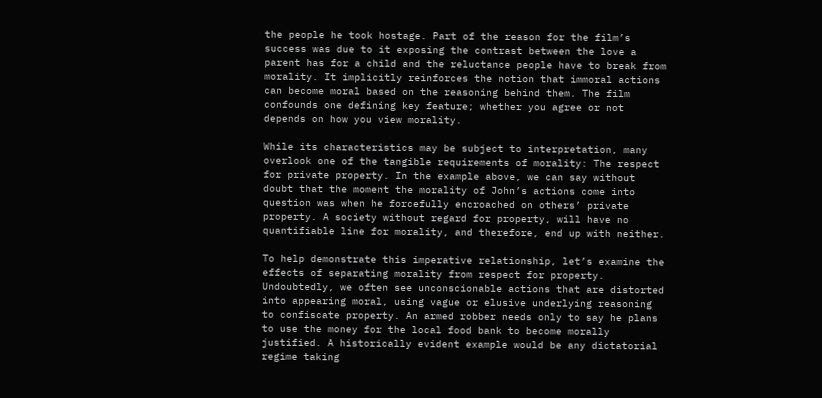the people he took hostage. Part of the reason for the film’s success was due to it exposing the contrast between the love a parent has for a child and the reluctance people have to break from morality. It implicitly reinforces the notion that immoral actions can become moral based on the reasoning behind them. The film confounds one defining key feature; whether you agree or not depends on how you view morality.

While its characteristics may be subject to interpretation, many overlook one of the tangible requirements of morality: The respect for private property. In the example above, we can say without doubt that the moment the morality of John’s actions come into question was when he forcefully encroached on others’ private property. A society without regard for property, will have no quantifiable line for morality, and therefore, end up with neither.

To help demonstrate this imperative relationship, let’s examine the effects of separating morality from respect for property. Undoubtedly, we often see unconscionable actions that are distorted into appearing moral, using vague or elusive underlying reasoning to confiscate property. An armed robber needs only to say he plans to use the money for the local food bank to become morally justified. A historically evident example would be any dictatorial regime taking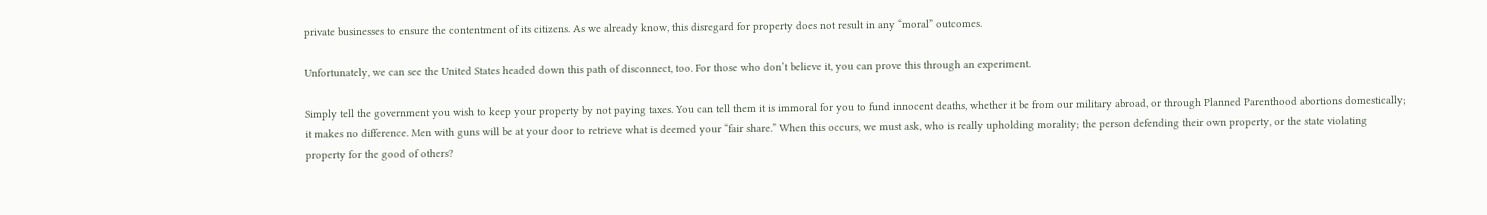private businesses to ensure the contentment of its citizens. As we already know, this disregard for property does not result in any “moral” outcomes.

Unfortunately, we can see the United States headed down this path of disconnect, too. For those who don’t believe it, you can prove this through an experiment.

Simply tell the government you wish to keep your property by not paying taxes. You can tell them it is immoral for you to fund innocent deaths, whether it be from our military abroad, or through Planned Parenthood abortions domestically; it makes no difference. Men with guns will be at your door to retrieve what is deemed your “fair share.” When this occurs, we must ask, who is really upholding morality; the person defending their own property, or the state violating property for the good of others?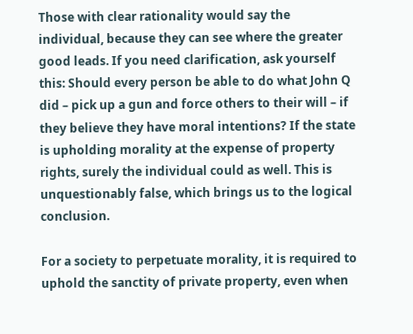Those with clear rationality would say the individual, because they can see where the greater good leads. If you need clarification, ask yourself this: Should every person be able to do what John Q did – pick up a gun and force others to their will – if they believe they have moral intentions? If the state is upholding morality at the expense of property rights, surely the individual could as well. This is unquestionably false, which brings us to the logical conclusion.

For a society to perpetuate morality, it is required to uphold the sanctity of private property, even when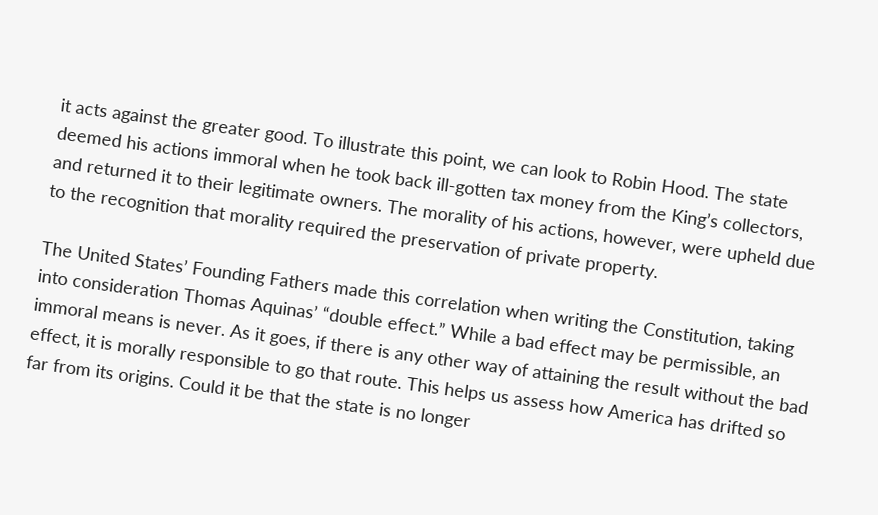it acts against the greater good. To illustrate this point, we can look to Robin Hood. The state deemed his actions immoral when he took back ill-gotten tax money from the King’s collectors, and returned it to their legitimate owners. The morality of his actions, however, were upheld due to the recognition that morality required the preservation of private property.

The United States’ Founding Fathers made this correlation when writing the Constitution, taking into consideration Thomas Aquinas’ “double effect.” While a bad effect may be permissible, an immoral means is never. As it goes, if there is any other way of attaining the result without the bad effect, it is morally responsible to go that route. This helps us assess how America has drifted so far from its origins. Could it be that the state is no longer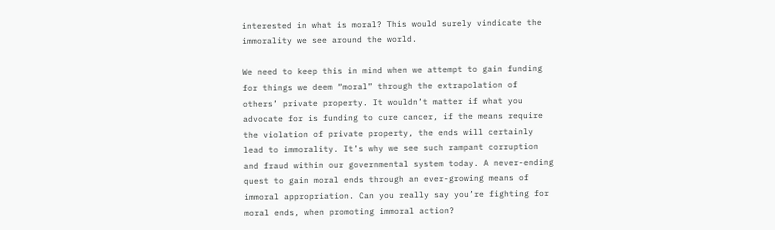interested in what is moral? This would surely vindicate the immorality we see around the world.

We need to keep this in mind when we attempt to gain funding for things we deem “moral” through the extrapolation of others’ private property. It wouldn’t matter if what you advocate for is funding to cure cancer, if the means require the violation of private property, the ends will certainly lead to immorality. It’s why we see such rampant corruption and fraud within our governmental system today. A never-ending quest to gain moral ends through an ever-growing means of immoral appropriation. Can you really say you’re fighting for moral ends, when promoting immoral action?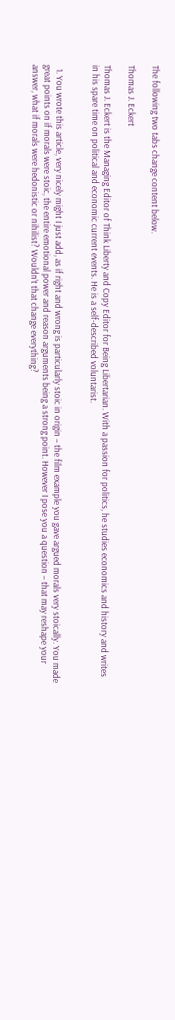The following two tabs change content below.

Thomas J. Eckert

Thomas J. Eckert is the Managing Editor of Think Liberty and Copy Editor for Being Libertarian. With a passion for politics, he studies economics and history and writes in his spare time on political and economic current events. He is a self-described voluntarist.


  1. You wrote this article, very nicely might I just add, as if right and wrong is particularly stoic in origin – the film example you gave argued morals very stoically. You made great points on if morals were stoic, the entire emotional power and reason arguments being a strong point. However I pose you a question – that may reshape your answer, what if morals were hedonistic or nihilist? Wouldn’t that change everything?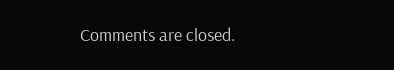Comments are closed.